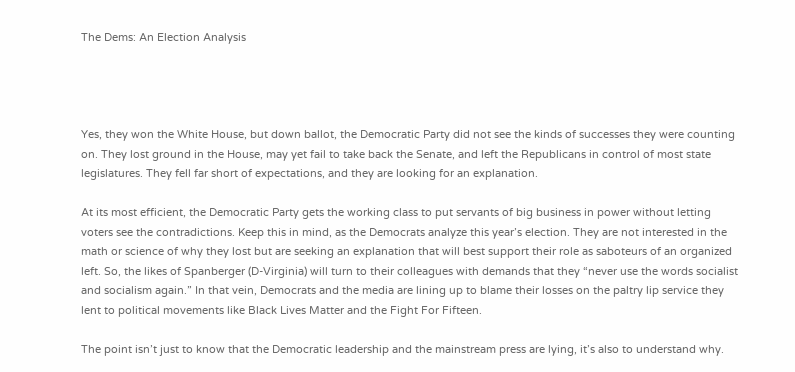The Dems: An Election Analysis




Yes, they won the White House, but down ballot, the Democratic Party did not see the kinds of successes they were counting on. They lost ground in the House, may yet fail to take back the Senate, and left the Republicans in control of most state legislatures. They fell far short of expectations, and they are looking for an explanation.

At its most efficient, the Democratic Party gets the working class to put servants of big business in power without letting voters see the contradictions. Keep this in mind, as the Democrats analyze this year’s election. They are not interested in the math or science of why they lost but are seeking an explanation that will best support their role as saboteurs of an organized left. So, the likes of Spanberger (D-Virginia) will turn to their colleagues with demands that they “never use the words socialist and socialism again.” In that vein, Democrats and the media are lining up to blame their losses on the paltry lip service they lent to political movements like Black Lives Matter and the Fight For Fifteen.

The point isn’t just to know that the Democratic leadership and the mainstream press are lying, it’s also to understand why.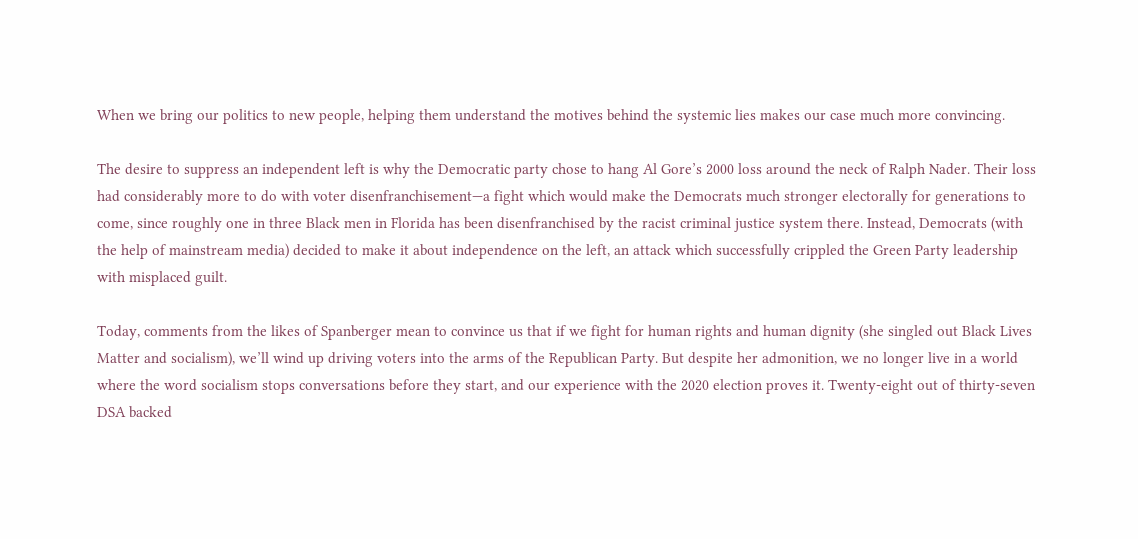When we bring our politics to new people, helping them understand the motives behind the systemic lies makes our case much more convincing.

The desire to suppress an independent left is why the Democratic party chose to hang Al Gore’s 2000 loss around the neck of Ralph Nader. Their loss had considerably more to do with voter disenfranchisement—a fight which would make the Democrats much stronger electorally for generations to come, since roughly one in three Black men in Florida has been disenfranchised by the racist criminal justice system there. Instead, Democrats (with the help of mainstream media) decided to make it about independence on the left, an attack which successfully crippled the Green Party leadership with misplaced guilt.

Today, comments from the likes of Spanberger mean to convince us that if we fight for human rights and human dignity (she singled out Black Lives Matter and socialism), we’ll wind up driving voters into the arms of the Republican Party. But despite her admonition, we no longer live in a world where the word socialism stops conversations before they start, and our experience with the 2020 election proves it. Twenty-eight out of thirty-seven DSA backed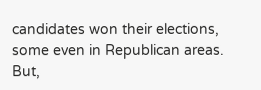candidates won their elections, some even in Republican areas. But,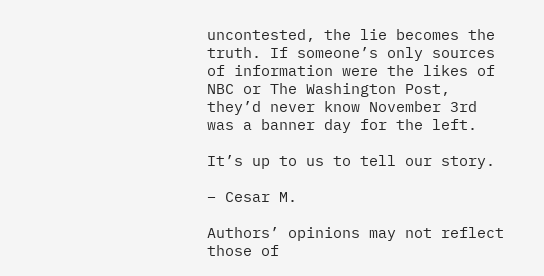uncontested, the lie becomes the truth. If someone’s only sources of information were the likes of NBC or The Washington Post, they’d never know November 3rd was a banner day for the left.

It’s up to us to tell our story.

– Cesar M.

Authors’ opinions may not reflect those of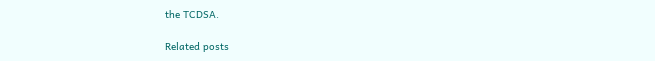the TCDSA.

Related posts